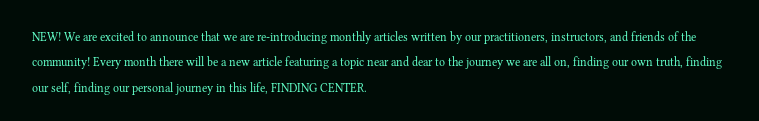NEW! We are excited to announce that we are re-introducing monthly articles written by our practitioners, instructors, and friends of the community! Every month there will be a new article featuring a topic near and dear to the journey we are all on, finding our own truth, finding our self, finding our personal journey in this life, FINDING CENTER.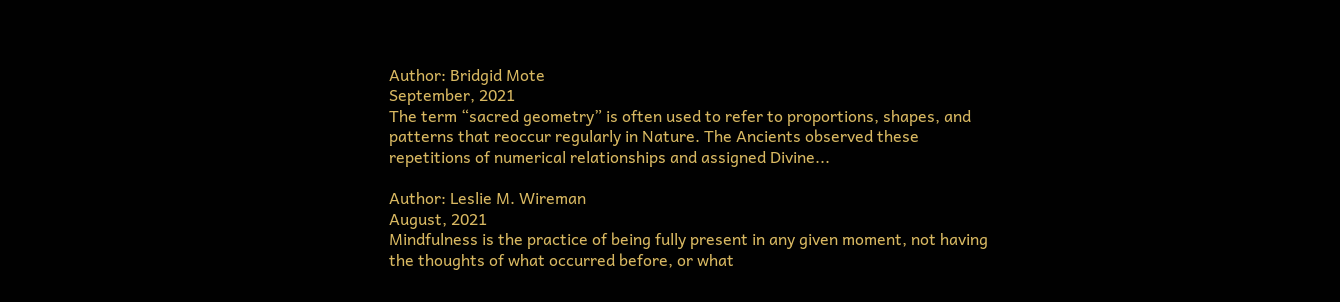Author: Bridgid Mote
September, 2021
The term “sacred geometry” is often used to refer to proportions, shapes, and patterns that reoccur regularly in Nature. The Ancients observed these repetitions of numerical relationships and assigned Divine...

Author: Leslie M. Wireman
August, 2021
Mindfulness is the practice of being fully present in any given moment, not having the thoughts of what occurred before, or what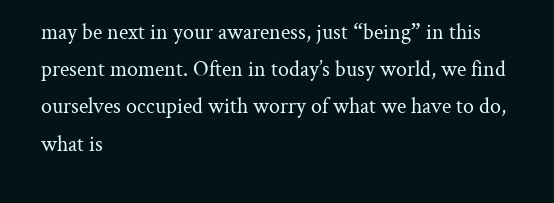may be next in your awareness, just “being” in this present moment. Often in today’s busy world, we find ourselves occupied with worry of what we have to do, what is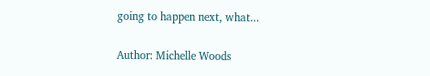going to happen next, what...

Author: Michelle Woods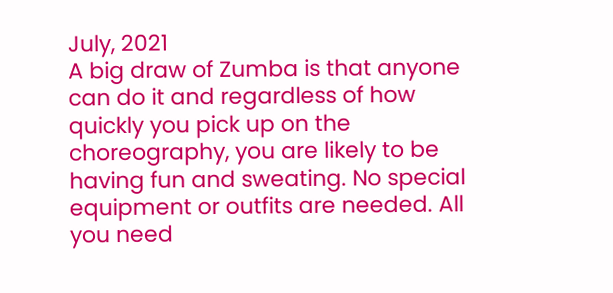July, 2021
A big draw of Zumba is that anyone can do it and regardless of how quickly you pick up on the choreography, you are likely to be having fun and sweating. No special equipment or outfits are needed. All you need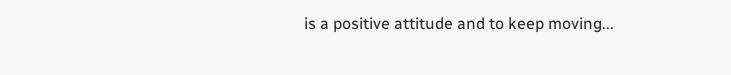is a positive attitude and to keep moving...